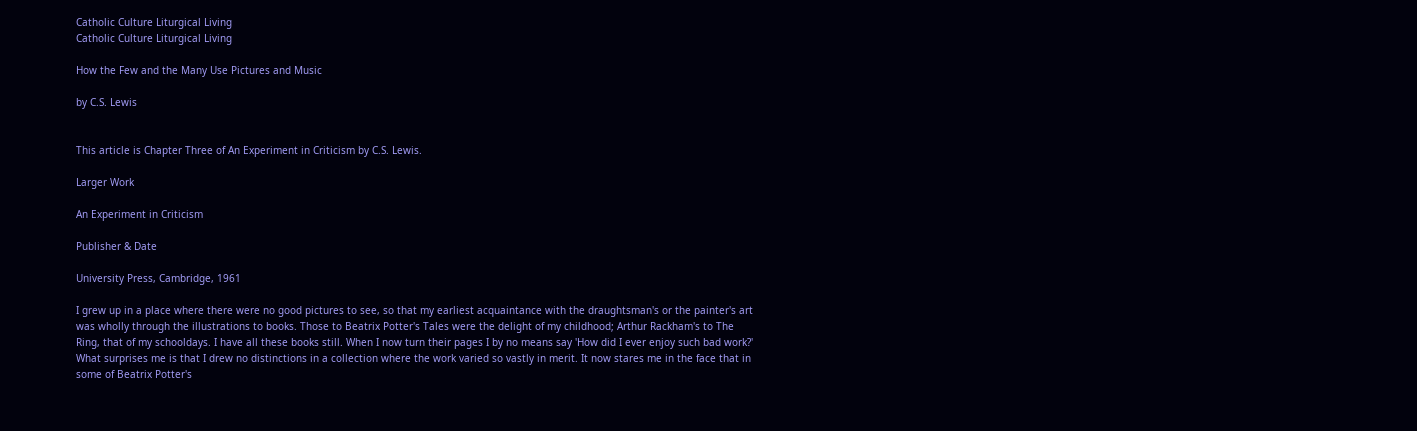Catholic Culture Liturgical Living
Catholic Culture Liturgical Living

How the Few and the Many Use Pictures and Music

by C.S. Lewis


This article is Chapter Three of An Experiment in Criticism by C.S. Lewis.

Larger Work

An Experiment in Criticism

Publisher & Date

University Press, Cambridge, 1961

I grew up in a place where there were no good pictures to see, so that my earliest acquaintance with the draughtsman's or the painter's art was wholly through the illustrations to books. Those to Beatrix Potter's Tales were the delight of my childhood; Arthur Rackham's to The Ring, that of my schooldays. I have all these books still. When I now turn their pages I by no means say 'How did I ever enjoy such bad work?' What surprises me is that I drew no distinctions in a collection where the work varied so vastly in merit. It now stares me in the face that in some of Beatrix Potter's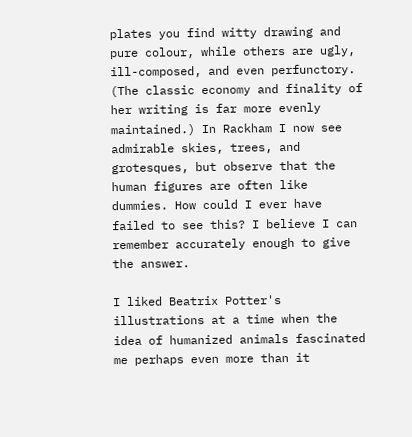plates you find witty drawing and pure colour, while others are ugly, ill-composed, and even perfunctory. (The classic economy and finality of her writing is far more evenly maintained.) In Rackham I now see admirable skies, trees, and grotesques, but observe that the human figures are often like dummies. How could I ever have failed to see this? I believe I can remember accurately enough to give the answer.

I liked Beatrix Potter's illustrations at a time when the idea of humanized animals fascinated me perhaps even more than it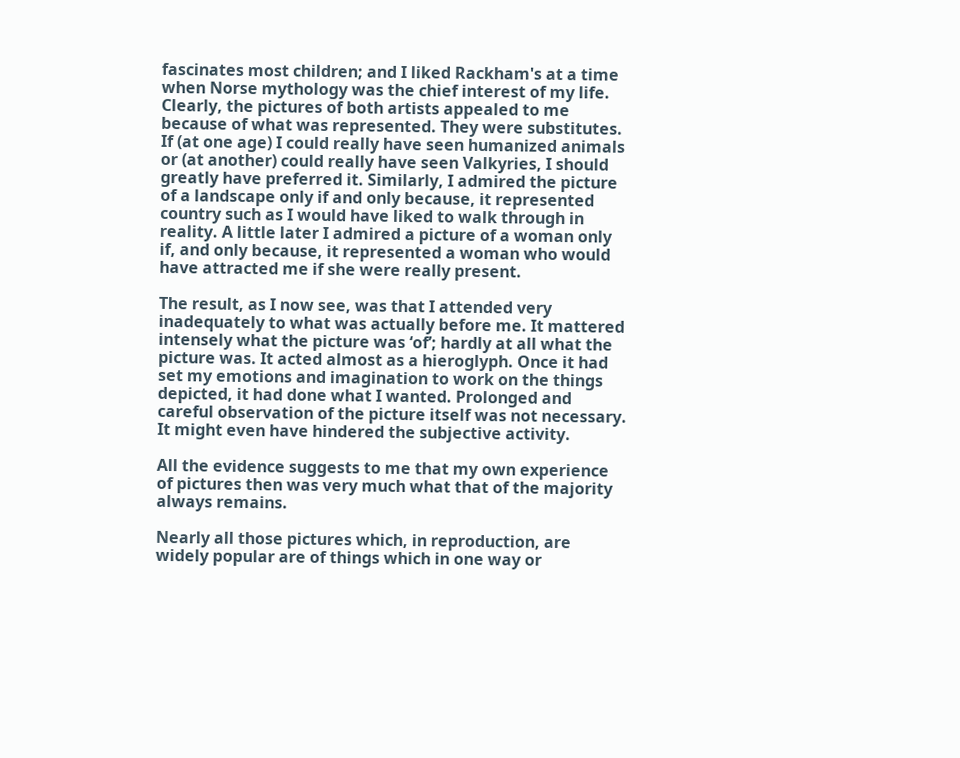fascinates most children; and I liked Rackham's at a time when Norse mythology was the chief interest of my life. Clearly, the pictures of both artists appealed to me because of what was represented. They were substitutes. If (at one age) I could really have seen humanized animals or (at another) could really have seen Valkyries, I should greatly have preferred it. Similarly, I admired the picture of a landscape only if and only because, it represented country such as I would have liked to walk through in reality. A little later I admired a picture of a woman only if, and only because, it represented a woman who would have attracted me if she were really present.

The result, as I now see, was that I attended very inadequately to what was actually before me. It mattered intensely what the picture was ‘of’; hardly at all what the picture was. It acted almost as a hieroglyph. Once it had set my emotions and imagination to work on the things depicted, it had done what I wanted. Prolonged and careful observation of the picture itself was not necessary. It might even have hindered the subjective activity.

All the evidence suggests to me that my own experience of pictures then was very much what that of the majority always remains.

Nearly all those pictures which, in reproduction, are widely popular are of things which in one way or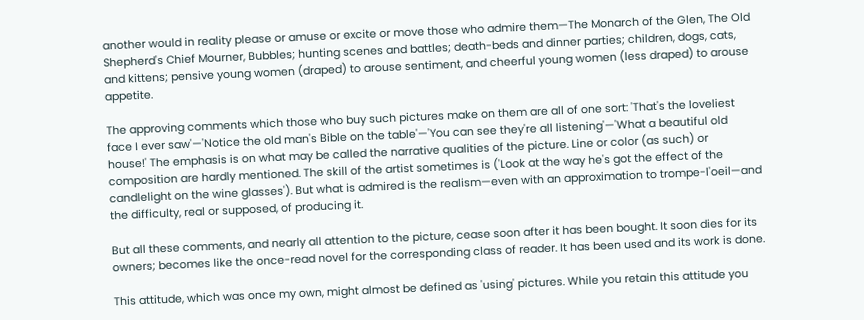another would in reality please or amuse or excite or move those who admire them—The Monarch of the Glen, The Old Shepherd's Chief Mourner, Bubbles; hunting scenes and battles; death-beds and dinner parties; children, dogs, cats, and kittens; pensive young women (draped) to arouse sentiment, and cheerful young women (less draped) to arouse appetite.

The approving comments which those who buy such pictures make on them are all of one sort: 'That's the loveliest face I ever saw'—'Notice the old man's Bible on the table'—'You can see they're all listening'—'What a beautiful old house!' The emphasis is on what may be called the narrative qualities of the picture. Line or color (as such) or composition are hardly mentioned. The skill of the artist sometimes is ('Look at the way he's got the effect of the candlelight on the wine glasses'). But what is admired is the realism—even with an approximation to trompe-l'oeil—and the difficulty, real or supposed, of producing it.

But all these comments, and nearly all attention to the picture, cease soon after it has been bought. It soon dies for its owners; becomes like the once-read novel for the corresponding class of reader. It has been used and its work is done.

This attitude, which was once my own, might almost be defined as 'using' pictures. While you retain this attitude you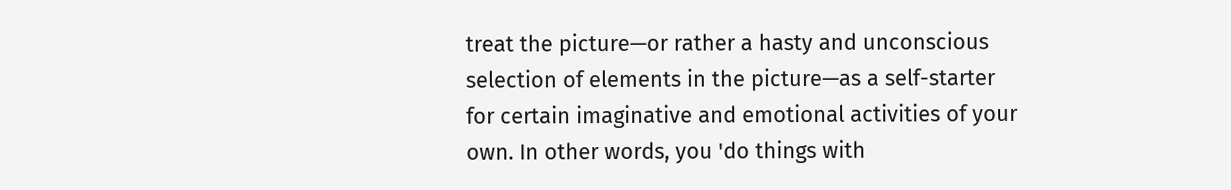treat the picture—or rather a hasty and unconscious selection of elements in the picture—as a self-starter for certain imaginative and emotional activities of your own. In other words, you 'do things with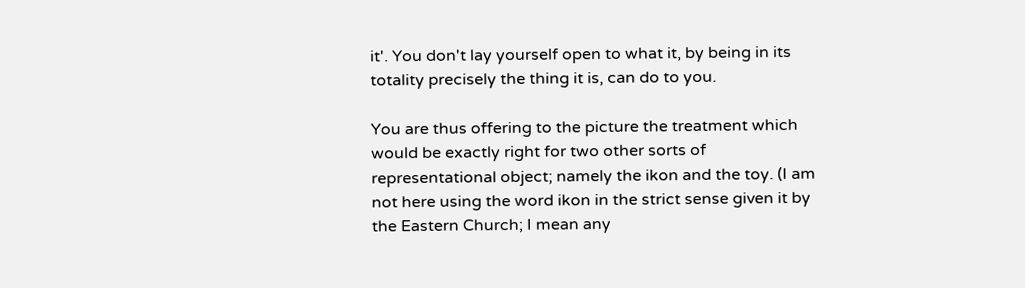it'. You don't lay yourself open to what it, by being in its totality precisely the thing it is, can do to you.

You are thus offering to the picture the treatment which would be exactly right for two other sorts of representational object; namely the ikon and the toy. (I am not here using the word ikon in the strict sense given it by the Eastern Church; I mean any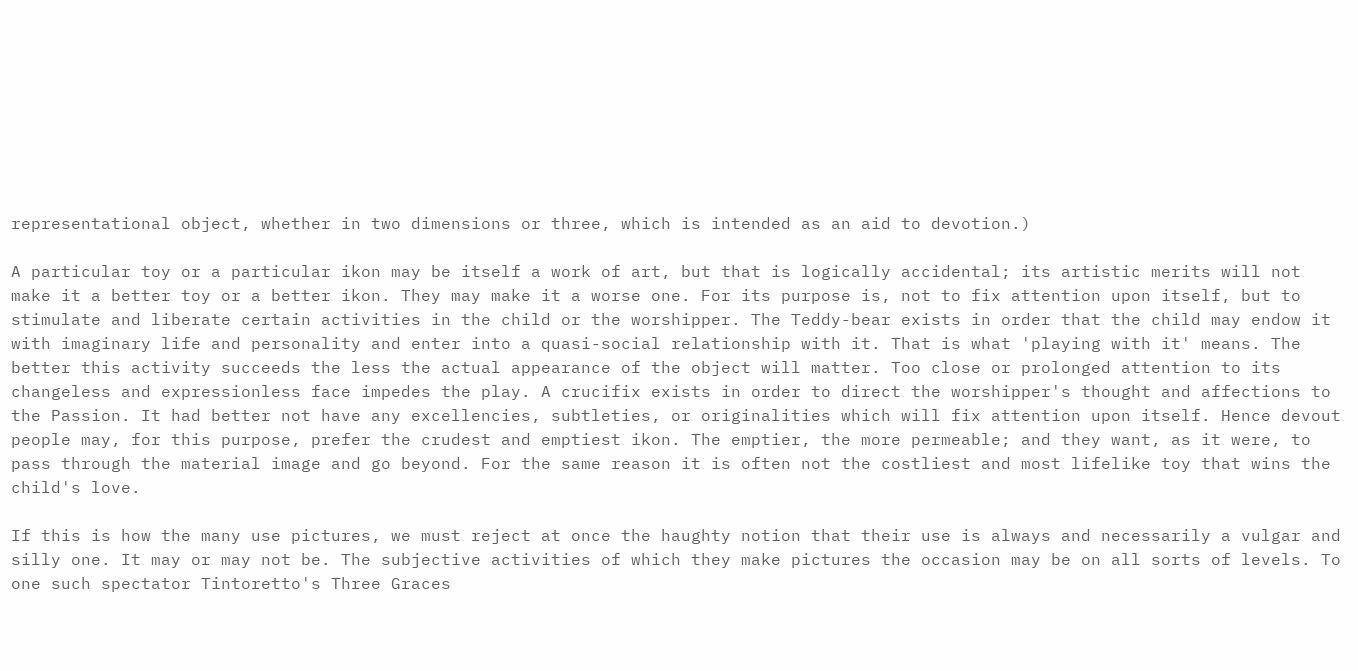representational object, whether in two dimensions or three, which is intended as an aid to devotion.)

A particular toy or a particular ikon may be itself a work of art, but that is logically accidental; its artistic merits will not make it a better toy or a better ikon. They may make it a worse one. For its purpose is, not to fix attention upon itself, but to stimulate and liberate certain activities in the child or the worshipper. The Teddy-bear exists in order that the child may endow it with imaginary life and personality and enter into a quasi-social relationship with it. That is what 'playing with it' means. The better this activity succeeds the less the actual appearance of the object will matter. Too close or prolonged attention to its changeless and expressionless face impedes the play. A crucifix exists in order to direct the worshipper's thought and affections to the Passion. It had better not have any excellencies, subtleties, or originalities which will fix attention upon itself. Hence devout people may, for this purpose, prefer the crudest and emptiest ikon. The emptier, the more permeable; and they want, as it were, to pass through the material image and go beyond. For the same reason it is often not the costliest and most lifelike toy that wins the child's love.

If this is how the many use pictures, we must reject at once the haughty notion that their use is always and necessarily a vulgar and silly one. It may or may not be. The subjective activities of which they make pictures the occasion may be on all sorts of levels. To one such spectator Tintoretto's Three Graces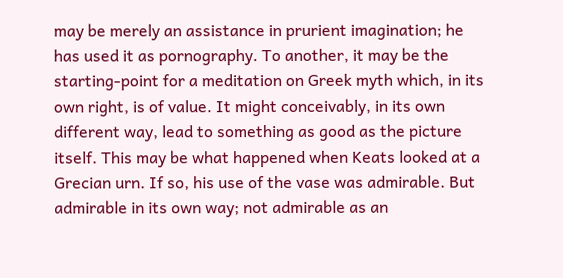may be merely an assistance in prurient imagination; he has used it as pornography. To another, it may be the starting-point for a meditation on Greek myth which, in its own right, is of value. It might conceivably, in its own different way, lead to something as good as the picture itself. This may be what happened when Keats looked at a Grecian urn. If so, his use of the vase was admirable. But admirable in its own way; not admirable as an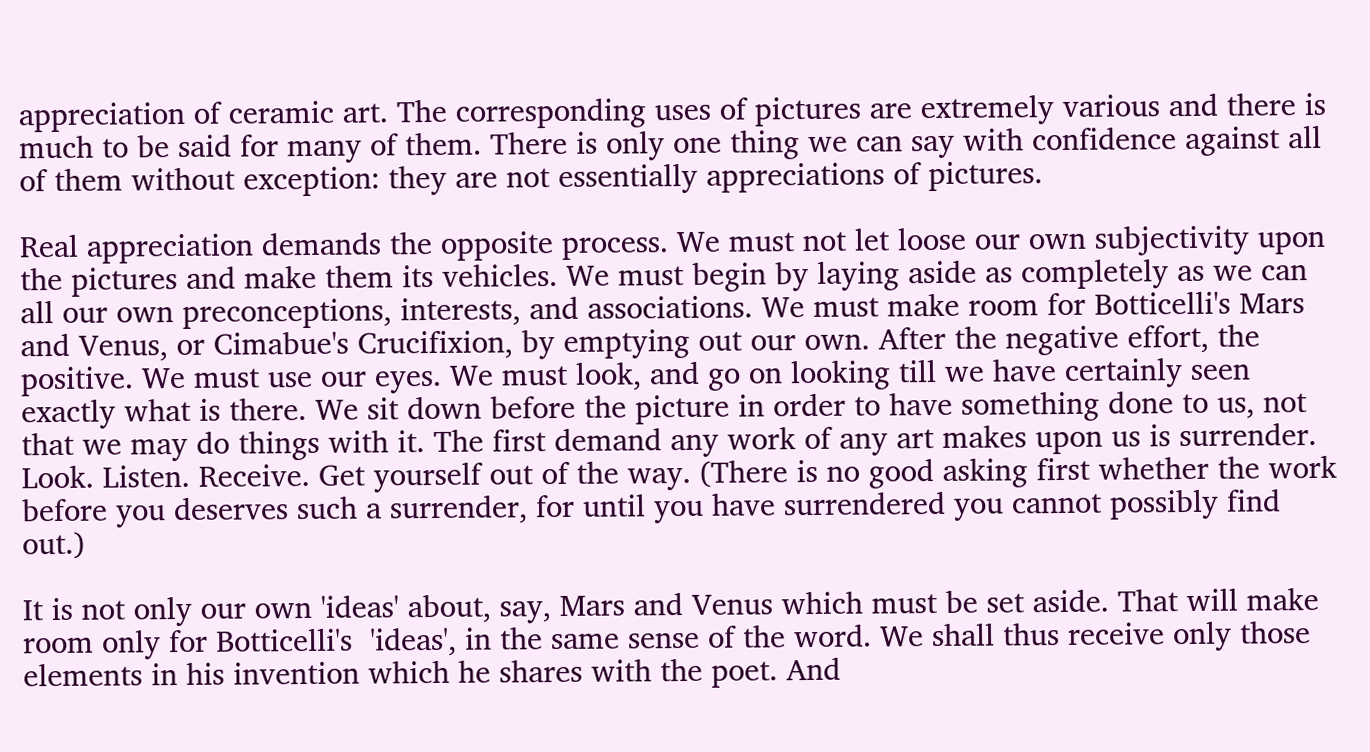appreciation of ceramic art. The corresponding uses of pictures are extremely various and there is much to be said for many of them. There is only one thing we can say with confidence against all of them without exception: they are not essentially appreciations of pictures.

Real appreciation demands the opposite process. We must not let loose our own subjectivity upon the pictures and make them its vehicles. We must begin by laying aside as completely as we can all our own preconceptions, interests, and associations. We must make room for Botticelli's Mars and Venus, or Cimabue's Crucifixion, by emptying out our own. After the negative effort, the positive. We must use our eyes. We must look, and go on looking till we have certainly seen exactly what is there. We sit down before the picture in order to have something done to us, not that we may do things with it. The first demand any work of any art makes upon us is surrender. Look. Listen. Receive. Get yourself out of the way. (There is no good asking first whether the work before you deserves such a surrender, for until you have surrendered you cannot possibly find out.)

It is not only our own 'ideas' about, say, Mars and Venus which must be set aside. That will make room only for Botticelli's  'ideas', in the same sense of the word. We shall thus receive only those elements in his invention which he shares with the poet. And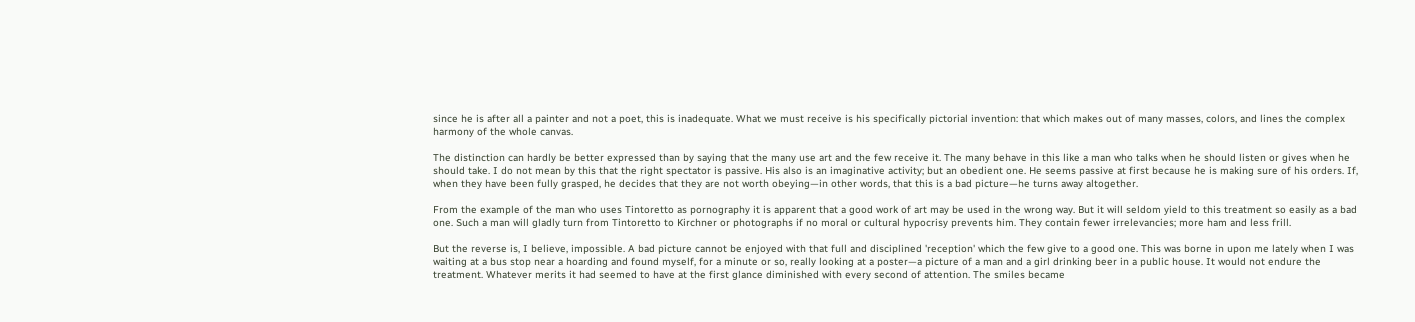since he is after all a painter and not a poet, this is inadequate. What we must receive is his specifically pictorial invention: that which makes out of many masses, colors, and lines the complex harmony of the whole canvas.

The distinction can hardly be better expressed than by saying that the many use art and the few receive it. The many behave in this like a man who talks when he should listen or gives when he should take. I do not mean by this that the right spectator is passive. His also is an imaginative activity; but an obedient one. He seems passive at first because he is making sure of his orders. If, when they have been fully grasped, he decides that they are not worth obeying—in other words, that this is a bad picture—he turns away altogether.

From the example of the man who uses Tintoretto as pornography it is apparent that a good work of art may be used in the wrong way. But it will seldom yield to this treatment so easily as a bad one. Such a man will gladly turn from Tintoretto to Kirchner or photographs if no moral or cultural hypocrisy prevents him. They contain fewer irrelevancies; more ham and less frill.

But the reverse is, I believe, impossible. A bad picture cannot be enjoyed with that full and disciplined 'reception' which the few give to a good one. This was borne in upon me lately when I was waiting at a bus stop near a hoarding and found myself, for a minute or so, really looking at a poster—a picture of a man and a girl drinking beer in a public house. It would not endure the treatment. Whatever merits it had seemed to have at the first glance diminished with every second of attention. The smiles became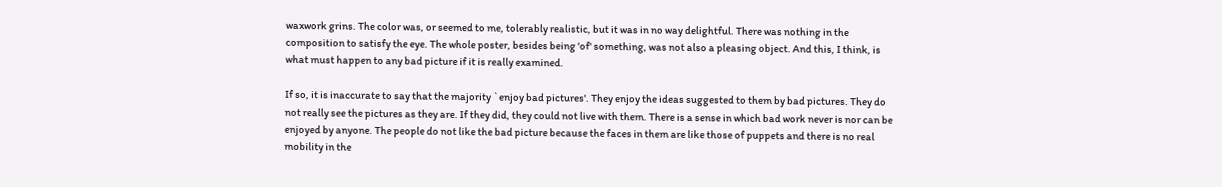waxwork grins. The color was, or seemed to me, tolerably realistic, but it was in no way delightful. There was nothing in the composition to satisfy the eye. The whole poster, besides being 'of' something, was not also a pleasing object. And this, I think, is what must happen to any bad picture if it is really examined.

If so, it is inaccurate to say that the majority `enjoy bad pictures'. They enjoy the ideas suggested to them by bad pictures. They do not really see the pictures as they are. If they did, they could not live with them. There is a sense in which bad work never is nor can be enjoyed by anyone. The people do not like the bad picture because the faces in them are like those of puppets and there is no real mobility in the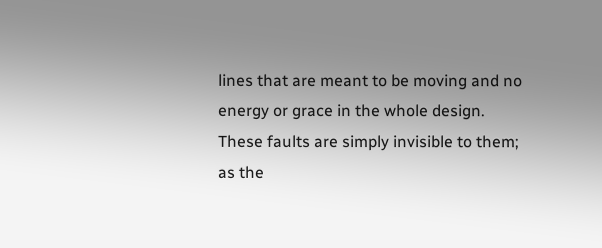lines that are meant to be moving and no energy or grace in the whole design. These faults are simply invisible to them; as the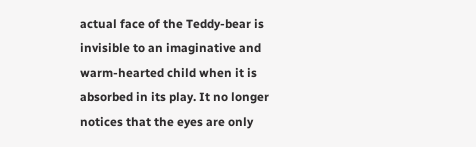actual face of the Teddy-bear is invisible to an imaginative and warm-hearted child when it is absorbed in its play. It no longer notices that the eyes are only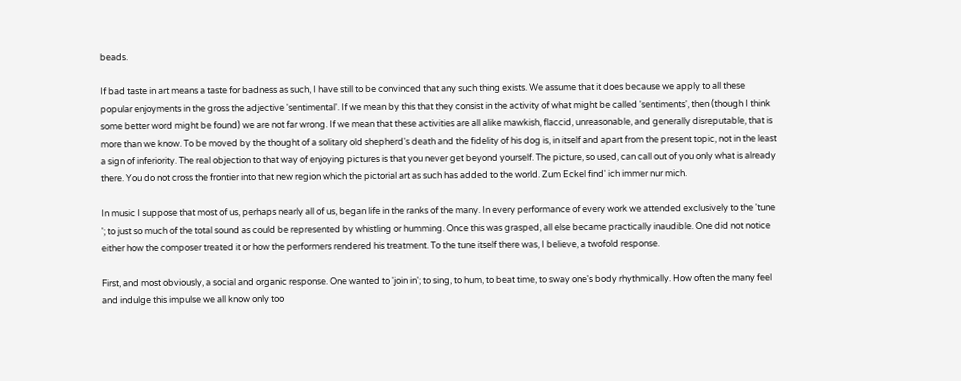beads.

If bad taste in art means a taste for badness as such, I have still to be convinced that any such thing exists. We assume that it does because we apply to all these popular enjoyments in the gross the adjective 'sentimental'. If we mean by this that they consist in the activity of what might be called 'sentiments', then (though I think some better word might be found) we are not far wrong. If we mean that these activities are all alike mawkish, flaccid, unreasonable, and generally disreputable, that is more than we know. To be moved by the thought of a solitary old shepherd's death and the fidelity of his dog is, in itself and apart from the present topic, not in the least a sign of inferiority. The real objection to that way of enjoying pictures is that you never get beyond yourself. The picture, so used, can call out of you only what is already there. You do not cross the frontier into that new region which the pictorial art as such has added to the world. Zum Eckel find' ich immer nur mich.

In music I suppose that most of us, perhaps nearly all of us, began life in the ranks of the many. In every performance of every work we attended exclusively to the 'tune '; to just so much of the total sound as could be represented by whistling or humming. Once this was grasped, all else became practically inaudible. One did not notice either how the composer treated it or how the performers rendered his treatment. To the tune itself there was, I believe, a twofold response.

First, and most obviously, a social and organic response. One wanted to 'join in'; to sing, to hum, to beat time, to sway one's body rhythmically. How often the many feel and indulge this impulse we all know only too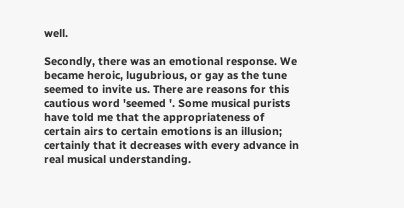well.

Secondly, there was an emotional response. We became heroic, lugubrious, or gay as the tune seemed to invite us. There are reasons for this cautious word 'seemed '. Some musical purists have told me that the appropriateness of certain airs to certain emotions is an illusion; certainly that it decreases with every advance in real musical understanding.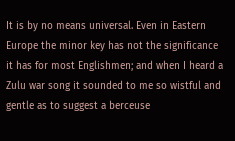It is by no means universal. Even in Eastern Europe the minor key has not the significance it has for most Englishmen; and when I heard a Zulu war song it sounded to me so wistful and gentle as to suggest a berceuse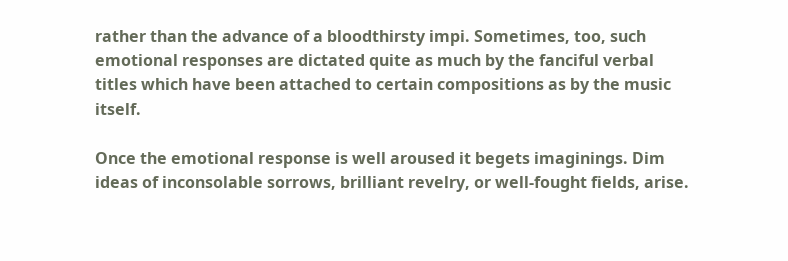rather than the advance of a bloodthirsty impi. Sometimes, too, such emotional responses are dictated quite as much by the fanciful verbal titles which have been attached to certain compositions as by the music itself.

Once the emotional response is well aroused it begets imaginings. Dim ideas of inconsolable sorrows, brilliant revelry, or well-fought fields, arise.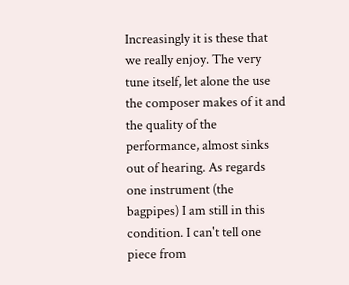Increasingly it is these that we really enjoy. The very tune itself, let alone the use the composer makes of it and the quality of the performance, almost sinks out of hearing. As regards one instrument (the bagpipes) I am still in this condition. I can't tell one piece from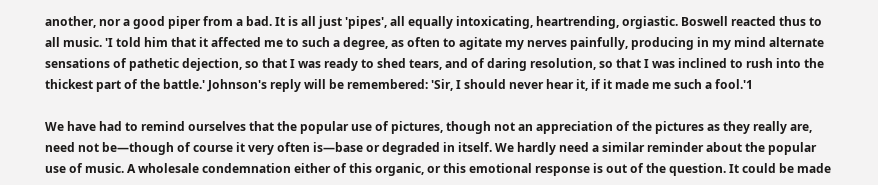another, nor a good piper from a bad. It is all just 'pipes', all equally intoxicating, heartrending, orgiastic. Boswell reacted thus to all music. 'I told him that it affected me to such a degree, as often to agitate my nerves painfully, producing in my mind alternate sensations of pathetic dejection, so that I was ready to shed tears, and of daring resolution, so that I was inclined to rush into the thickest part of the battle.' Johnson's reply will be remembered: 'Sir, I should never hear it, if it made me such a fool.'1

We have had to remind ourselves that the popular use of pictures, though not an appreciation of the pictures as they really are, need not be—though of course it very often is—base or degraded in itself. We hardly need a similar reminder about the popular use of music. A wholesale condemnation either of this organic, or this emotional response is out of the question. It could be made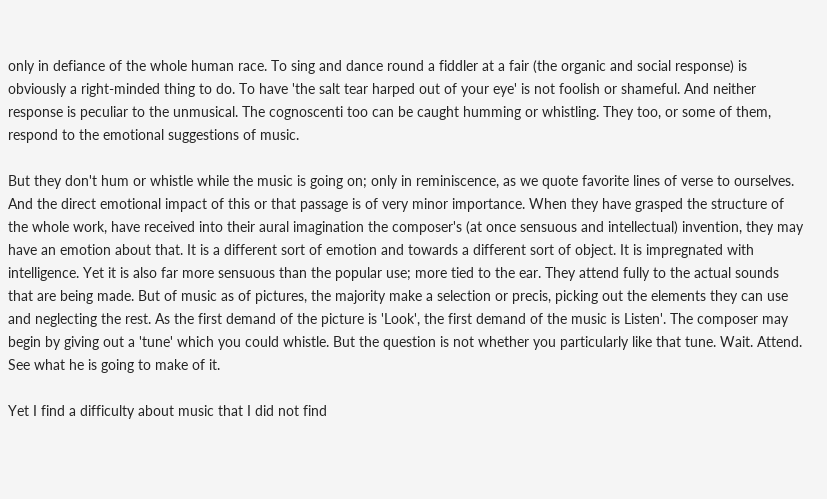only in defiance of the whole human race. To sing and dance round a fiddler at a fair (the organic and social response) is obviously a right-minded thing to do. To have 'the salt tear harped out of your eye' is not foolish or shameful. And neither response is peculiar to the unmusical. The cognoscenti too can be caught humming or whistling. They too, or some of them, respond to the emotional suggestions of music.

But they don't hum or whistle while the music is going on; only in reminiscence, as we quote favorite lines of verse to ourselves. And the direct emotional impact of this or that passage is of very minor importance. When they have grasped the structure of the whole work, have received into their aural imagination the composer's (at once sensuous and intellectual) invention, they may have an emotion about that. It is a different sort of emotion and towards a different sort of object. It is impregnated with intelligence. Yet it is also far more sensuous than the popular use; more tied to the ear. They attend fully to the actual sounds that are being made. But of music as of pictures, the majority make a selection or precis, picking out the elements they can use and neglecting the rest. As the first demand of the picture is 'Look', the first demand of the music is Listen'. The composer may begin by giving out a 'tune' which you could whistle. But the question is not whether you particularly like that tune. Wait. Attend. See what he is going to make of it.

Yet I find a difficulty about music that I did not find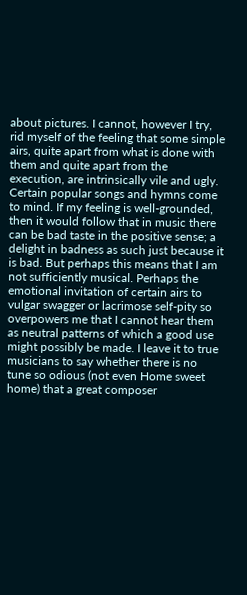about pictures. I cannot, however I try, rid myself of the feeling that some simple airs, quite apart from what is done with them and quite apart from the execution, are intrinsically vile and ugly. Certain popular songs and hymns come to mind. If my feeling is well-grounded, then it would follow that in music there can be bad taste in the positive sense; a delight in badness as such just because it is bad. But perhaps this means that I am not sufficiently musical. Perhaps the emotional invitation of certain airs to vulgar swagger or lacrimose self-pity so overpowers me that I cannot hear them as neutral patterns of which a good use might possibly be made. I leave it to true musicians to say whether there is no tune so odious (not even Home sweet home) that a great composer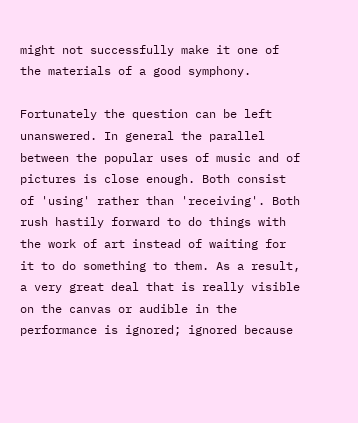might not successfully make it one of the materials of a good symphony.

Fortunately the question can be left unanswered. In general the parallel between the popular uses of music and of pictures is close enough. Both consist of 'using' rather than 'receiving'. Both rush hastily forward to do things with the work of art instead of waiting for it to do something to them. As a result, a very great deal that is really visible on the canvas or audible in the performance is ignored; ignored because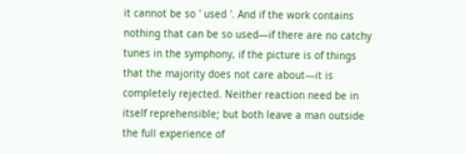it cannot be so ' used '. And if the work contains nothing that can be so used—if there are no catchy tunes in the symphony, if the picture is of things that the majority does not care about—it is completely rejected. Neither reaction need be in itself reprehensible; but both leave a man outside the full experience of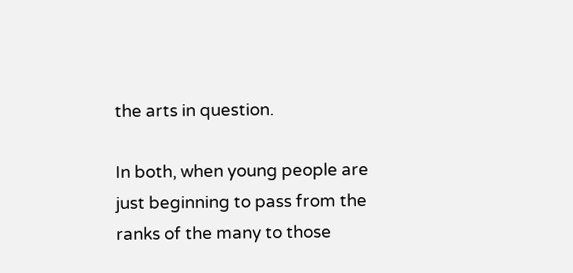the arts in question.

In both, when young people are just beginning to pass from the ranks of the many to those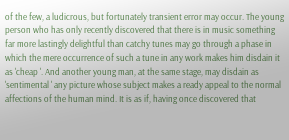of the few, a ludicrous, but fortunately transient error may occur. The young person who has only recently discovered that there is in music something far more lastingly delightful than catchy tunes may go through a phase in which the mere occurrence of such a tune in any work makes him disdain it as 'cheap '. And another young man, at the same stage, may disdain as 'sentimental ' any picture whose subject makes a ready appeal to the normal affections of the human mind. It is as if, having once discovered that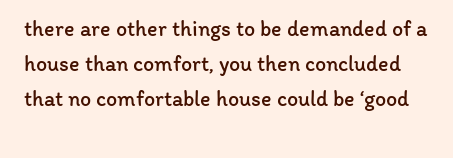there are other things to be demanded of a house than comfort, you then concluded that no comfortable house could be ‘good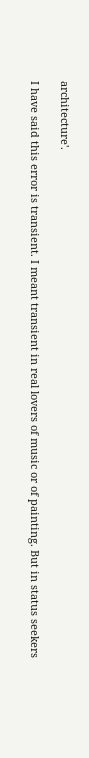architecture'.

I have said this error is transient. I meant transient in real lovers of music or of painting. But in status seekers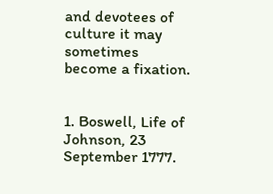and devotees of culture it may sometimes become a fixation.


1. Boswell, Life of Johnson, 23 September 1777.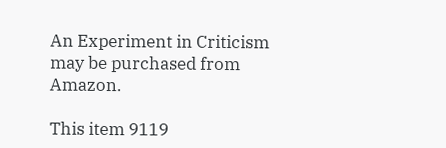An Experiment in Criticism may be purchased from Amazon.

This item 9119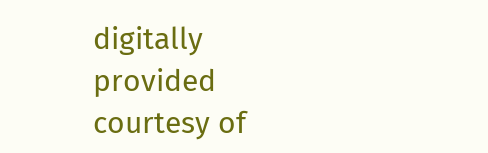digitally provided courtesy of